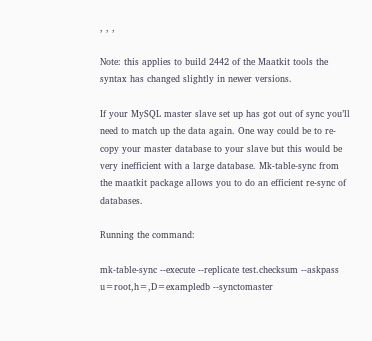, , ,

Note: this applies to build 2442 of the Maatkit tools the syntax has changed slightly in newer versions.

If your MySQL master slave set up has got out of sync you’ll need to match up the data again. One way could be to re-copy your master database to your slave but this would be very inefficient with a large database. Mk-table-sync from the maatkit package allows you to do an efficient re-sync of databases.

Running the command:

mk-table-sync --execute --replicate test.checksum --askpass u=root,h=,D=exampledb --synctomaster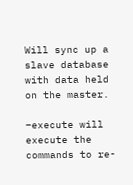Will sync up a slave database with data held on the master.

–execute will execute the commands to re-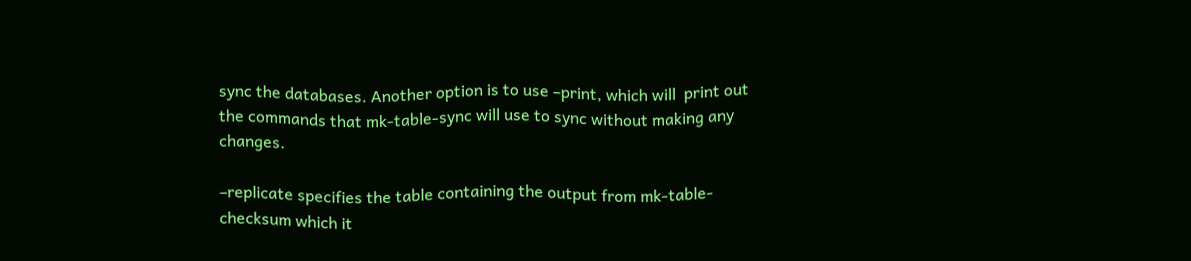sync the databases. Another option is to use –print, which will  print out the commands that mk-table-sync will use to sync without making any changes.

–replicate specifies the table containing the output from mk-table-checksum which it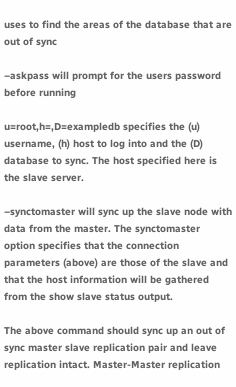uses to find the areas of the database that are out of sync

–askpass will prompt for the users password before running

u=root,h=,D=exampledb specifies the (u) username, (h) host to log into and the (D) database to sync. The host specified here is the slave server.

–synctomaster will sync up the slave node with data from the master. The synctomaster option specifies that the connection parameters (above) are those of the slave and that the host information will be gathered from the show slave status output.

The above command should sync up an out of sync master slave replication pair and leave replication intact. Master-Master replication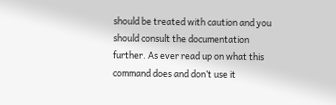should be treated with caution and you should consult the documentation further. As ever read up on what this command does and don’t use it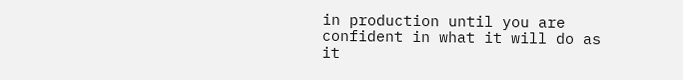in production until you are confident in what it will do as it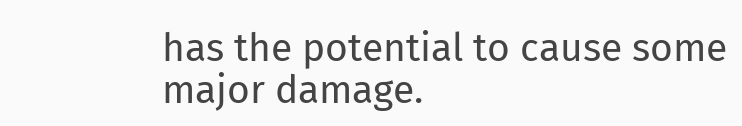has the potential to cause some major damage.